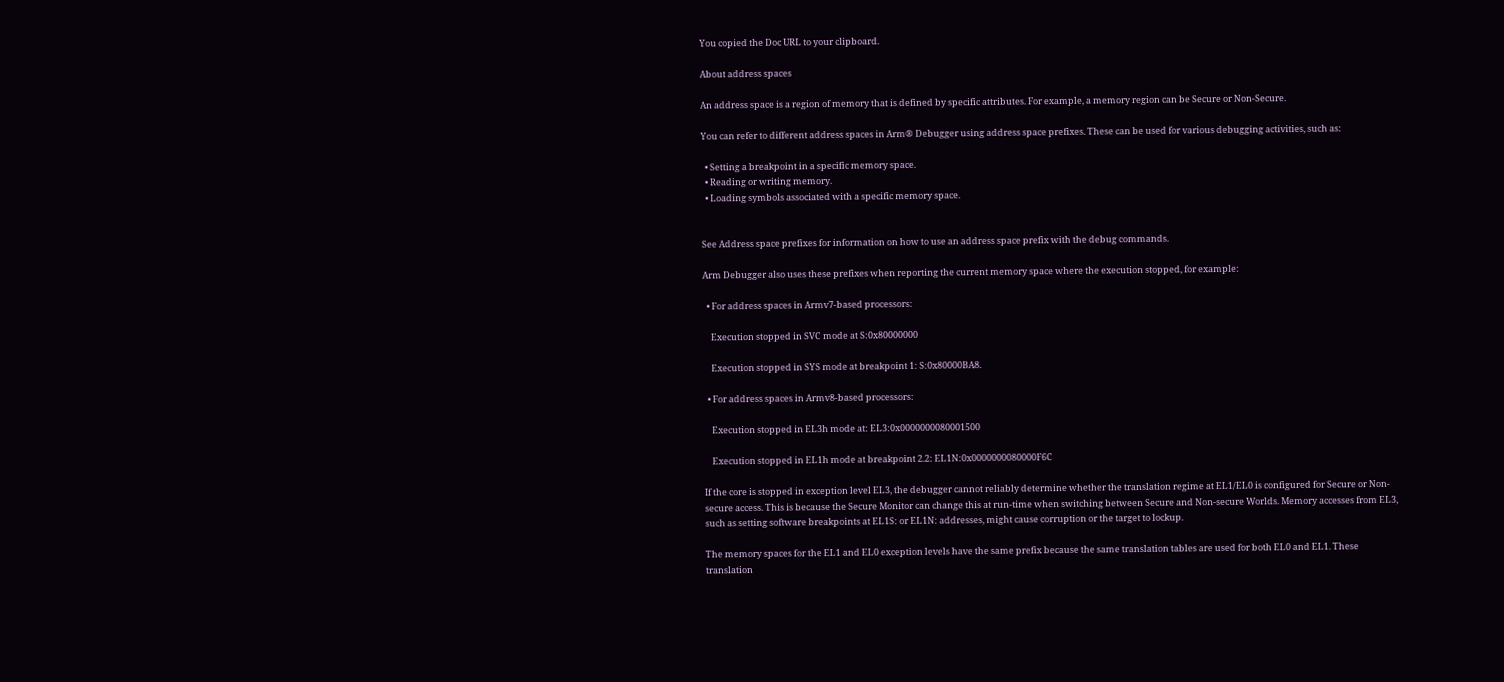You copied the Doc URL to your clipboard.

About address spaces

An address space is a region of memory that is defined by specific attributes. For example, a memory region can be Secure or Non-Secure.

You can refer to different address spaces in Arm® Debugger using address space prefixes. These can be used for various debugging activities, such as:

  • Setting a breakpoint in a specific memory space.
  • Reading or writing memory.
  • Loading symbols associated with a specific memory space.


See Address space prefixes for information on how to use an address space prefix with the debug commands.

Arm Debugger also uses these prefixes when reporting the current memory space where the execution stopped, for example:

  • For address spaces in Armv7-based processors:

    Execution stopped in SVC mode at S:0x80000000

    Execution stopped in SYS mode at breakpoint 1: S:0x80000BA8.

  • For address spaces in Armv8-based processors:

    Execution stopped in EL3h mode at: EL3:0x0000000080001500

    Execution stopped in EL1h mode at breakpoint 2.2: EL1N:0x0000000080000F6C

If the core is stopped in exception level EL3, the debugger cannot reliably determine whether the translation regime at EL1/EL0 is configured for Secure or Non-secure access. This is because the Secure Monitor can change this at run-time when switching between Secure and Non-secure Worlds. Memory accesses from EL3, such as setting software breakpoints at EL1S: or EL1N: addresses, might cause corruption or the target to lockup.

The memory spaces for the EL1 and EL0 exception levels have the same prefix because the same translation tables are used for both EL0 and EL1. These translation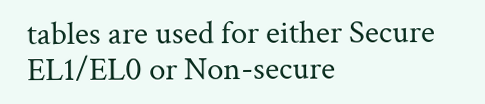tables are used for either Secure EL1/EL0 or Non-secure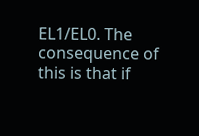EL1/EL0. The consequence of this is that if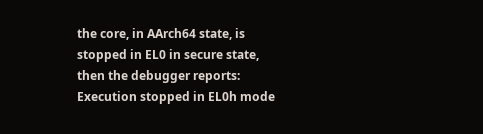the core, in AArch64 state, is stopped in EL0 in secure state, then the debugger reports: Execution stopped in EL0h mode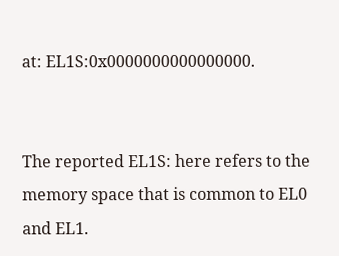at: EL1S:0x0000000000000000.


The reported EL1S: here refers to the memory space that is common to EL0 and EL1.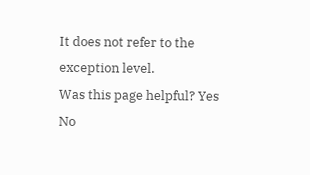It does not refer to the exception level.
Was this page helpful? Yes No